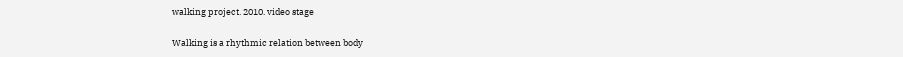walking project. 2010. video stage

Walking is a rhythmic relation between body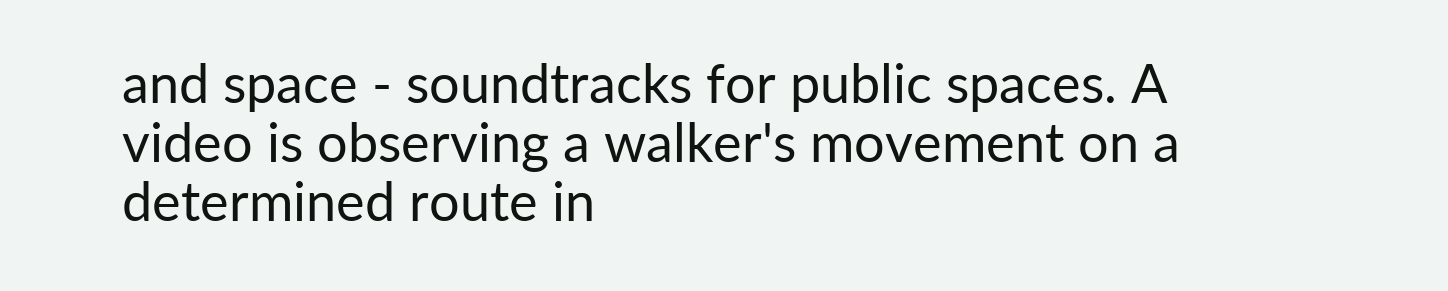and space - soundtracks for public spaces. A video is observing a walker's movement on a determined route in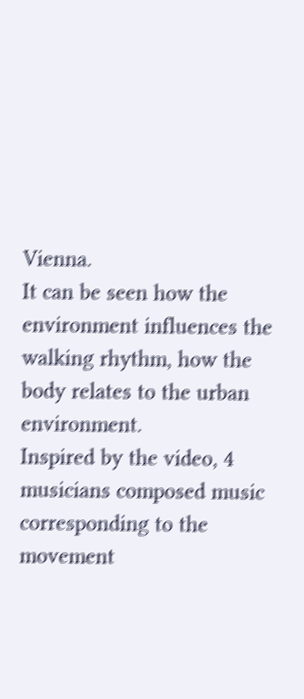Vienna.
It can be seen how the environment influences the walking rhythm, how the body relates to the urban environment.
Inspired by the video, 4 musicians composed music corresponding to the movement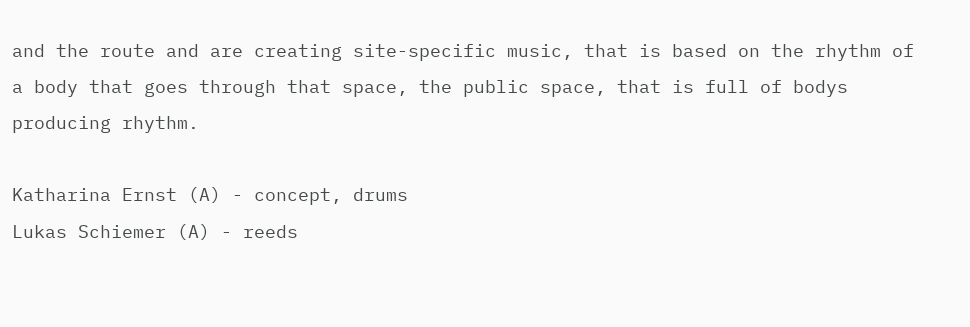and the route and are creating site-specific music, that is based on the rhythm of a body that goes through that space, the public space, that is full of bodys producing rhythm.

Katharina Ernst (A) - concept, drums
Lukas Schiemer (A) - reeds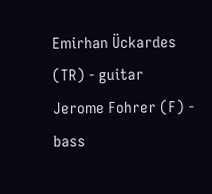Emirhan Ückardes (TR) - guitar
Jerome Fohrer (F) - bass